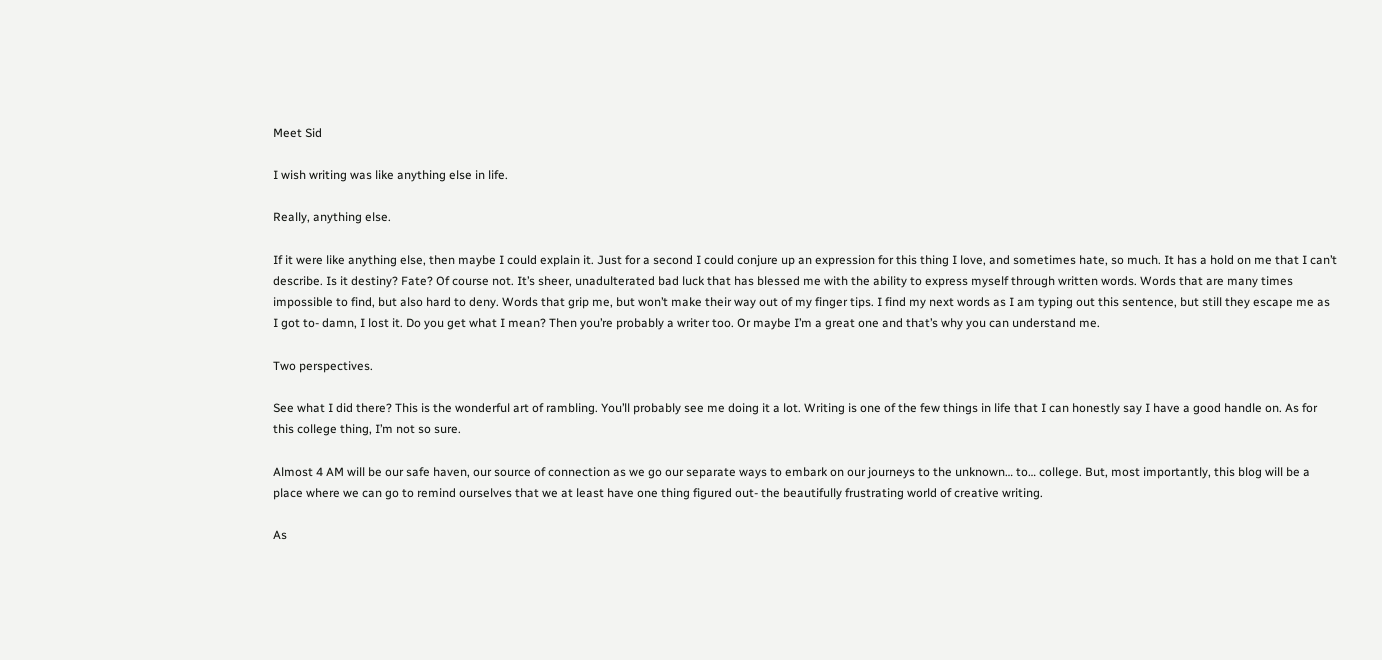Meet Sid

I wish writing was like anything else in life.

Really, anything else.

If it were like anything else, then maybe I could explain it. Just for a second I could conjure up an expression for this thing I love, and sometimes hate, so much. It has a hold on me that I can’t describe. Is it destiny? Fate? Of course not. It’s sheer, unadulterated bad luck that has blessed me with the ability to express myself through written words. Words that are many times impossible to find, but also hard to deny. Words that grip me, but won’t make their way out of my finger tips. I find my next words as I am typing out this sentence, but still they escape me as I got to- damn, I lost it. Do you get what I mean? Then you’re probably a writer too. Or maybe I’m a great one and that’s why you can understand me.

Two perspectives.

See what I did there? This is the wonderful art of rambling. You’ll probably see me doing it a lot. Writing is one of the few things in life that I can honestly say I have a good handle on. As for this college thing, I’m not so sure.

Almost 4 AM will be our safe haven, our source of connection as we go our separate ways to embark on our journeys to the unknown… to… college. But, most importantly, this blog will be a place where we can go to remind ourselves that we at least have one thing figured out- the beautifully frustrating world of creative writing.

As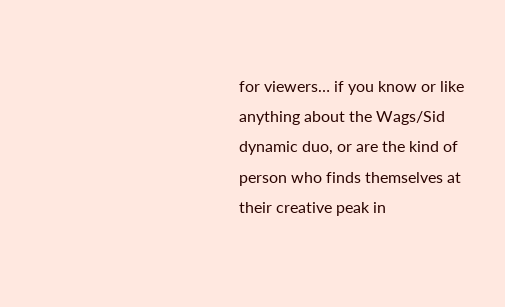for viewers… if you know or like anything about the Wags/Sid dynamic duo, or are the kind of person who finds themselves at their creative peak in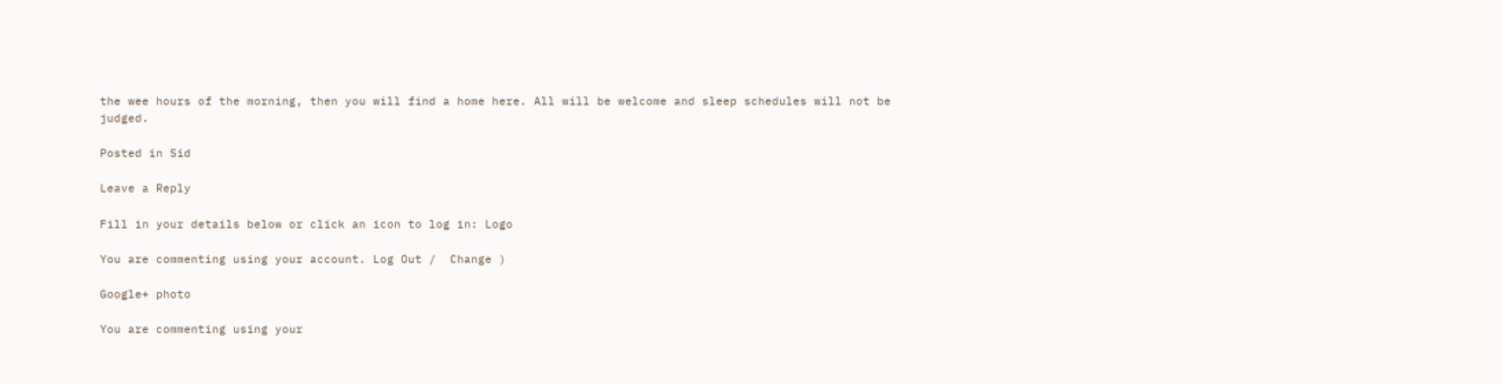the wee hours of the morning, then you will find a home here. All will be welcome and sleep schedules will not be judged.

Posted in Sid

Leave a Reply

Fill in your details below or click an icon to log in: Logo

You are commenting using your account. Log Out /  Change )

Google+ photo

You are commenting using your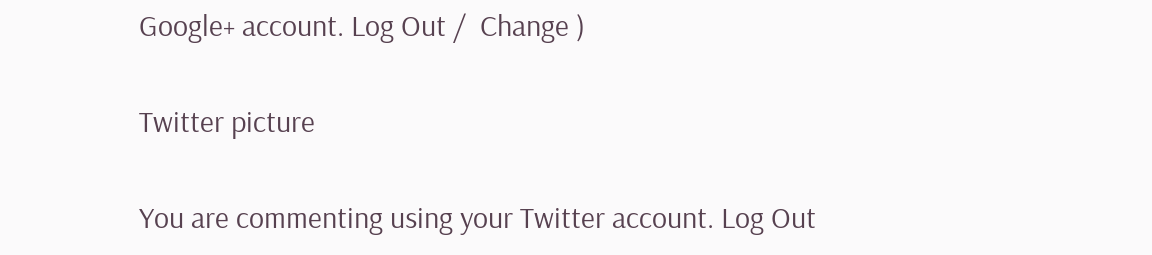Google+ account. Log Out /  Change )

Twitter picture

You are commenting using your Twitter account. Log Out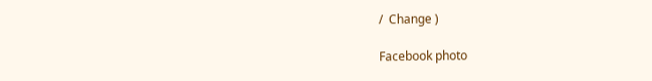/  Change )

Facebook photo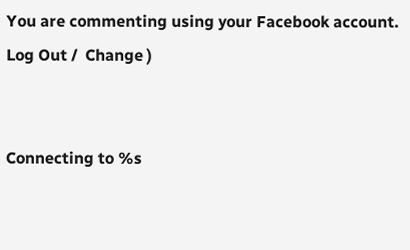You are commenting using your Facebook account. Log Out /  Change )


Connecting to %s